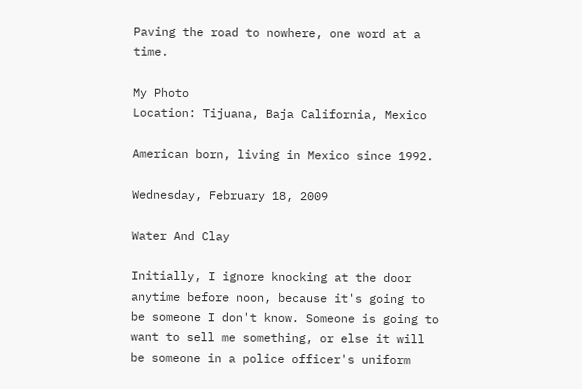Paving the road to nowhere, one word at a time.

My Photo
Location: Tijuana, Baja California, Mexico

American born, living in Mexico since 1992.

Wednesday, February 18, 2009

Water And Clay

Initially, I ignore knocking at the door anytime before noon, because it's going to be someone I don't know. Someone is going to want to sell me something, or else it will be someone in a police officer's uniform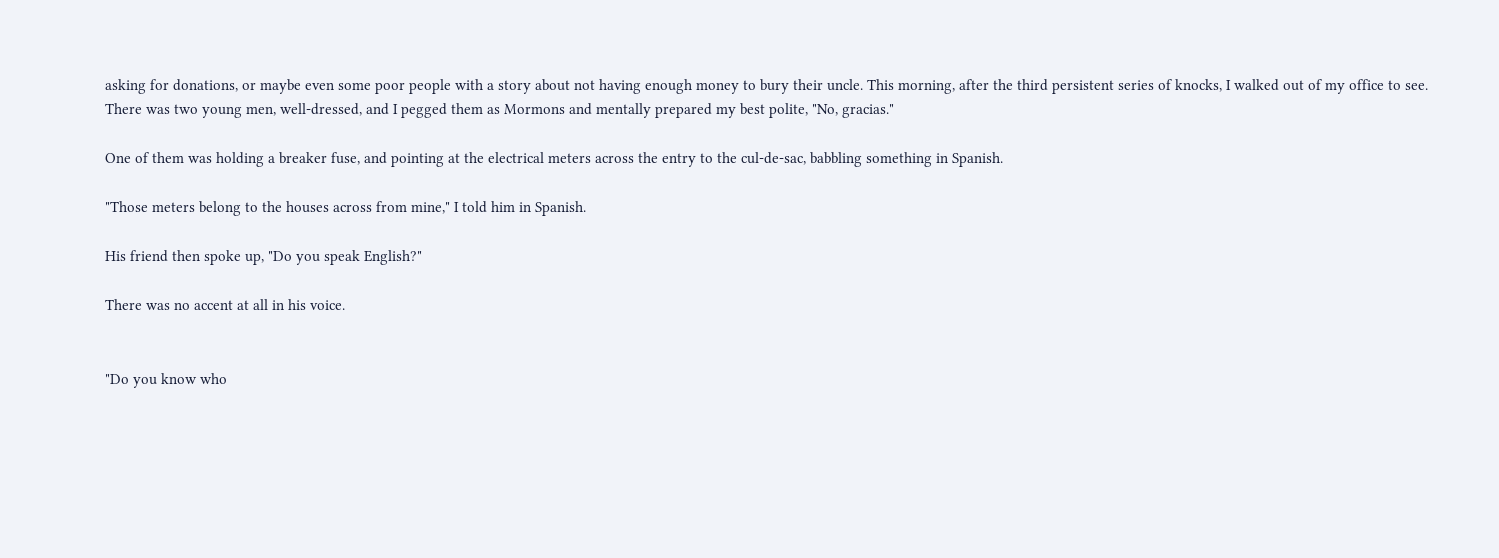asking for donations, or maybe even some poor people with a story about not having enough money to bury their uncle. This morning, after the third persistent series of knocks, I walked out of my office to see. There was two young men, well-dressed, and I pegged them as Mormons and mentally prepared my best polite, "No, gracias."

One of them was holding a breaker fuse, and pointing at the electrical meters across the entry to the cul-de-sac, babbling something in Spanish.

"Those meters belong to the houses across from mine," I told him in Spanish.

His friend then spoke up, "Do you speak English?"

There was no accent at all in his voice.


"Do you know who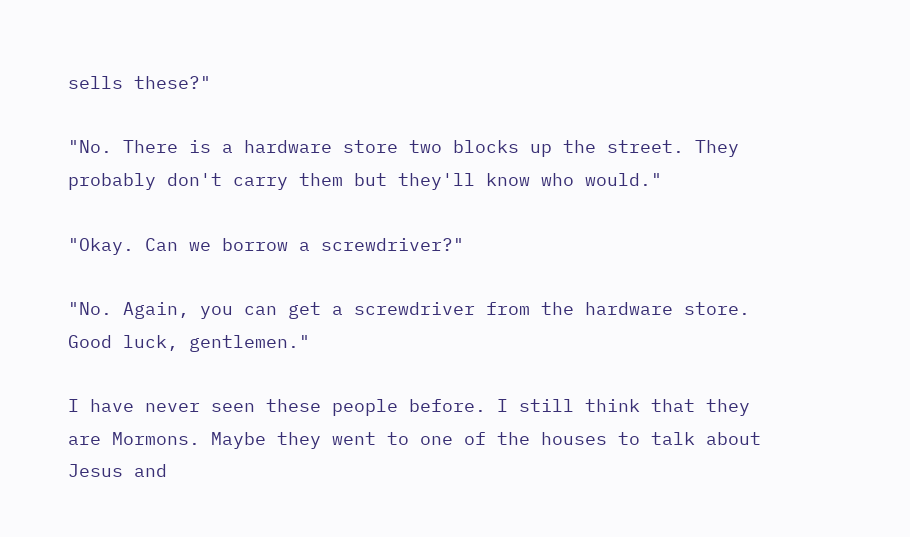sells these?"

"No. There is a hardware store two blocks up the street. They probably don't carry them but they'll know who would."

"Okay. Can we borrow a screwdriver?"

"No. Again, you can get a screwdriver from the hardware store. Good luck, gentlemen."

I have never seen these people before. I still think that they are Mormons. Maybe they went to one of the houses to talk about Jesus and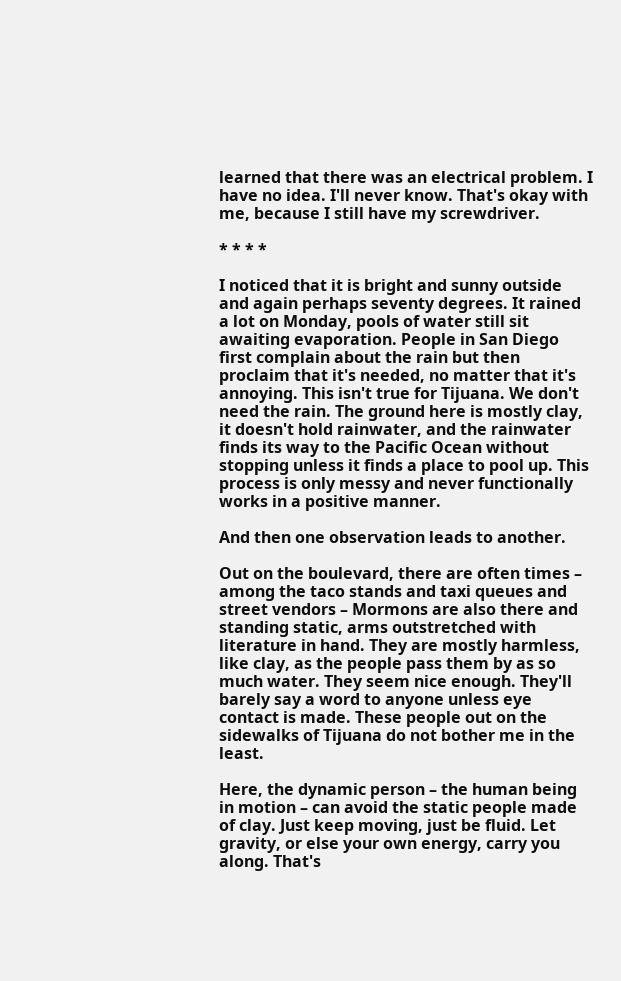learned that there was an electrical problem. I have no idea. I'll never know. That's okay with me, because I still have my screwdriver.

* * * *

I noticed that it is bright and sunny outside and again perhaps seventy degrees. It rained a lot on Monday, pools of water still sit awaiting evaporation. People in San Diego first complain about the rain but then proclaim that it's needed, no matter that it's annoying. This isn't true for Tijuana. We don't need the rain. The ground here is mostly clay, it doesn't hold rainwater, and the rainwater finds its way to the Pacific Ocean without stopping unless it finds a place to pool up. This process is only messy and never functionally works in a positive manner.

And then one observation leads to another.

Out on the boulevard, there are often times – among the taco stands and taxi queues and street vendors – Mormons are also there and standing static, arms outstretched with literature in hand. They are mostly harmless, like clay, as the people pass them by as so much water. They seem nice enough. They'll barely say a word to anyone unless eye contact is made. These people out on the sidewalks of Tijuana do not bother me in the least.

Here, the dynamic person – the human being in motion – can avoid the static people made of clay. Just keep moving, just be fluid. Let gravity, or else your own energy, carry you along. That's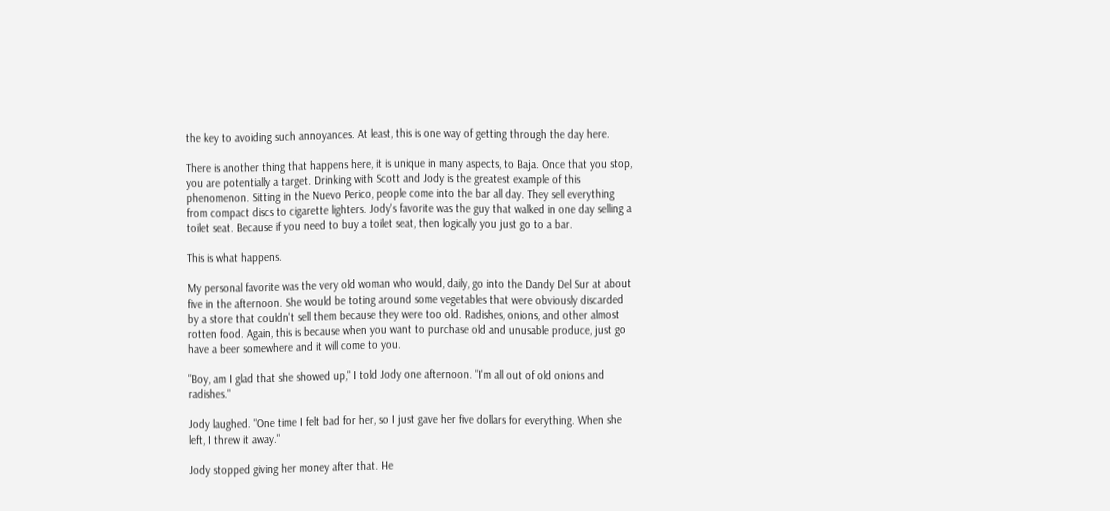the key to avoiding such annoyances. At least, this is one way of getting through the day here.

There is another thing that happens here, it is unique in many aspects, to Baja. Once that you stop, you are potentially a target. Drinking with Scott and Jody is the greatest example of this phenomenon. Sitting in the Nuevo Perico, people come into the bar all day. They sell everything from compact discs to cigarette lighters. Jody's favorite was the guy that walked in one day selling a toilet seat. Because if you need to buy a toilet seat, then logically you just go to a bar.

This is what happens.

My personal favorite was the very old woman who would, daily, go into the Dandy Del Sur at about five in the afternoon. She would be toting around some vegetables that were obviously discarded by a store that couldn't sell them because they were too old. Radishes, onions, and other almost rotten food. Again, this is because when you want to purchase old and unusable produce, just go have a beer somewhere and it will come to you.

"Boy, am I glad that she showed up," I told Jody one afternoon. "I'm all out of old onions and radishes."

Jody laughed. "One time I felt bad for her, so I just gave her five dollars for everything. When she left, I threw it away."

Jody stopped giving her money after that. He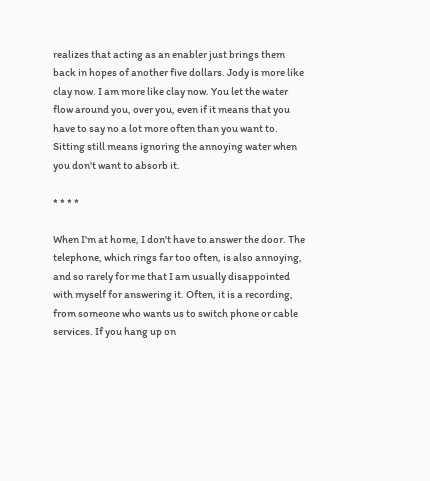realizes that acting as an enabler just brings them back in hopes of another five dollars. Jody is more like clay now. I am more like clay now. You let the water flow around you, over you, even if it means that you have to say no a lot more often than you want to. Sitting still means ignoring the annoying water when you don't want to absorb it.

* * * *

When I'm at home, I don't have to answer the door. The telephone, which rings far too often, is also annoying, and so rarely for me that I am usually disappointed with myself for answering it. Often, it is a recording, from someone who wants us to switch phone or cable services. If you hang up on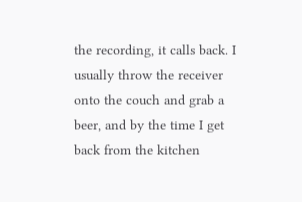the recording, it calls back. I usually throw the receiver onto the couch and grab a beer, and by the time I get back from the kitchen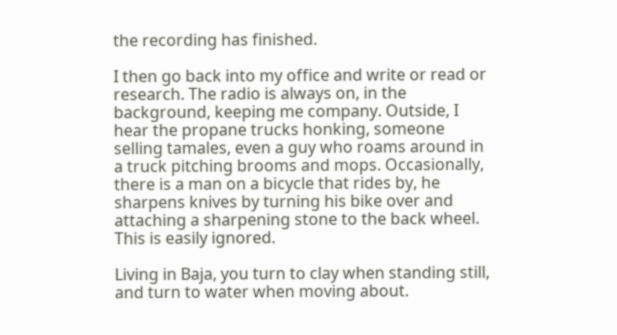the recording has finished.

I then go back into my office and write or read or research. The radio is always on, in the background, keeping me company. Outside, I hear the propane trucks honking, someone selling tamales, even a guy who roams around in a truck pitching brooms and mops. Occasionally, there is a man on a bicycle that rides by, he sharpens knives by turning his bike over and attaching a sharpening stone to the back wheel. This is easily ignored.

Living in Baja, you turn to clay when standing still, and turn to water when moving about.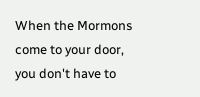When the Mormons come to your door, you don't have to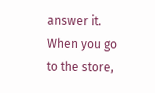answer it. When you go to the store,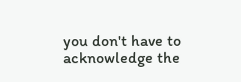you don't have to acknowledge the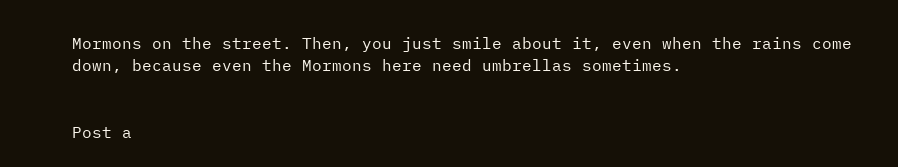Mormons on the street. Then, you just smile about it, even when the rains come down, because even the Mormons here need umbrellas sometimes.


Post a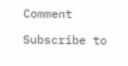Comment

Subscribe to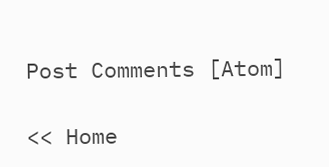Post Comments [Atom]

<< Home